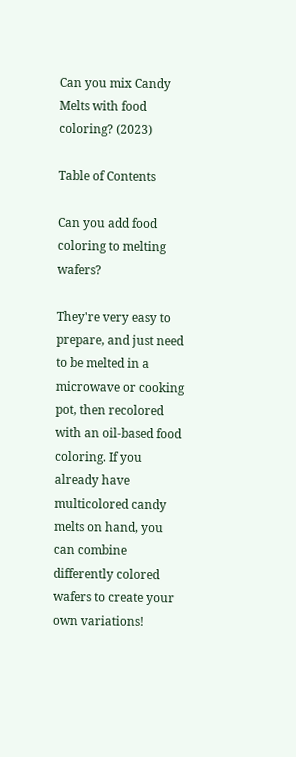Can you mix Candy Melts with food coloring? (2023)

Table of Contents

Can you add food coloring to melting wafers?

They're very easy to prepare, and just need to be melted in a microwave or cooking pot, then recolored with an oil-based food coloring. If you already have multicolored candy melts on hand, you can combine differently colored wafers to create your own variations!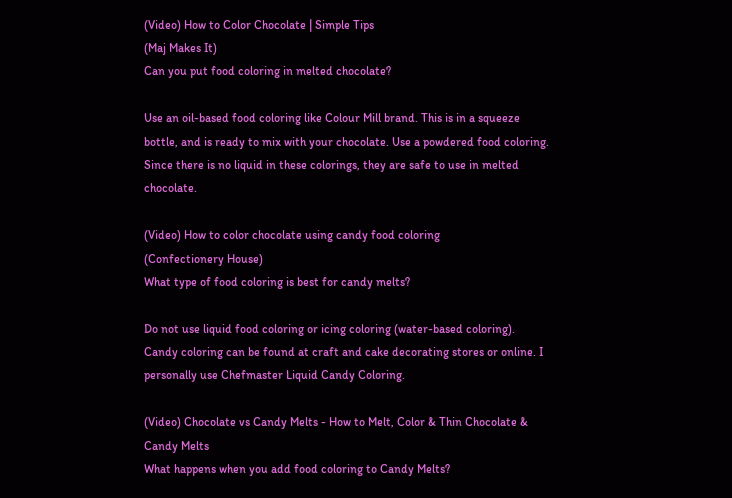(Video) How to Color Chocolate | Simple Tips
(Maj Makes It)
Can you put food coloring in melted chocolate?

Use an oil-based food coloring like Colour Mill brand. This is in a squeeze bottle, and is ready to mix with your chocolate. Use a powdered food coloring. Since there is no liquid in these colorings, they are safe to use in melted chocolate.

(Video) How to color chocolate using candy food coloring
(Confectionery House)
What type of food coloring is best for candy melts?

Do not use liquid food coloring or icing coloring (water-based coloring). Candy coloring can be found at craft and cake decorating stores or online. I personally use Chefmaster Liquid Candy Coloring.

(Video) Chocolate vs Candy Melts - How to Melt, Color & Thin Chocolate & Candy Melts
What happens when you add food coloring to Candy Melts?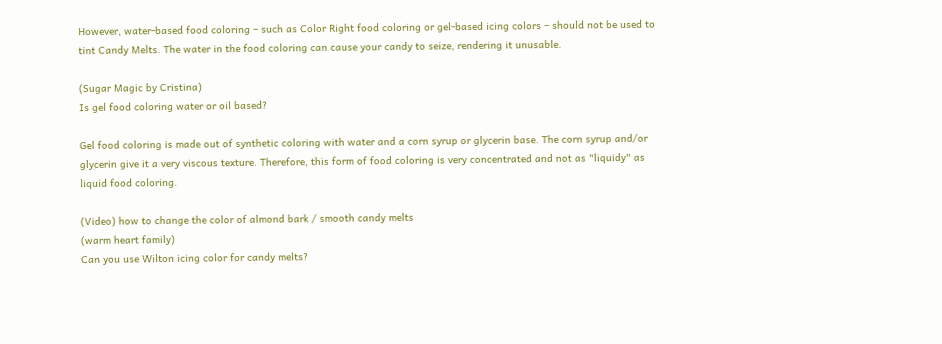However, water-based food coloring – such as Color Right food coloring or gel-based icing colors – should not be used to tint Candy Melts. The water in the food coloring can cause your candy to seize, rendering it unusable.

(Sugar Magic by Cristina)
Is gel food coloring water or oil based?

Gel food coloring is made out of synthetic coloring with water and a corn syrup or glycerin base. The corn syrup and/or glycerin give it a very viscous texture. Therefore, this form of food coloring is very concentrated and not as "liquidy" as liquid food coloring.

(Video) how to change the color of almond bark / smooth candy melts
(warm heart family)
Can you use Wilton icing color for candy melts?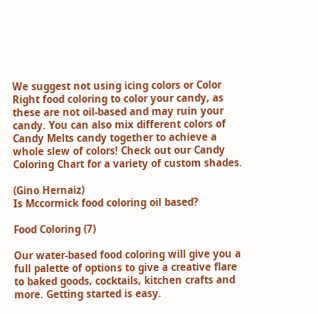We suggest not using icing colors or Color Right food coloring to color your candy, as these are not oil-based and may ruin your candy. You can also mix different colors of Candy Melts candy together to achieve a whole slew of colors! Check out our Candy Coloring Chart for a variety of custom shades.

(Gino Hernaiz)
Is Mccormick food coloring oil based?

Food Coloring (7)

Our water-based food coloring will give you a full palette of options to give a creative flare to baked goods, cocktails, kitchen crafts and more. Getting started is easy.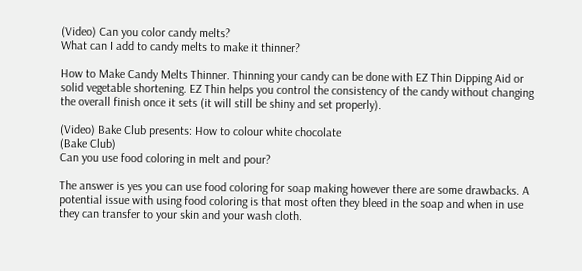(Video) Can you color candy melts?
What can I add to candy melts to make it thinner?

How to Make Candy Melts Thinner. Thinning your candy can be done with EZ Thin Dipping Aid or solid vegetable shortening. EZ Thin helps you control the consistency of the candy without changing the overall finish once it sets (it will still be shiny and set properly).

(Video) Bake Club presents: How to colour white chocolate
(Bake Club)
Can you use food coloring in melt and pour?

The answer is yes you can use food coloring for soap making however there are some drawbacks. A potential issue with using food coloring is that most often they bleed in the soap and when in use they can transfer to your skin and your wash cloth.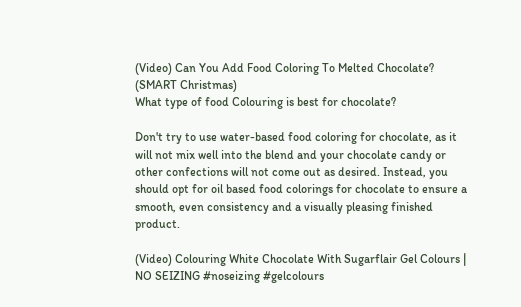(Video) Can You Add Food Coloring To Melted Chocolate?
(SMART Christmas)
What type of food Colouring is best for chocolate?

Don't try to use water-based food coloring for chocolate, as it will not mix well into the blend and your chocolate candy or other confections will not come out as desired. Instead, you should opt for oil based food colorings for chocolate to ensure a smooth, even consistency and a visually pleasing finished product.

(Video) Colouring White Chocolate With Sugarflair Gel Colours | NO SEIZING #noseizing #gelcolours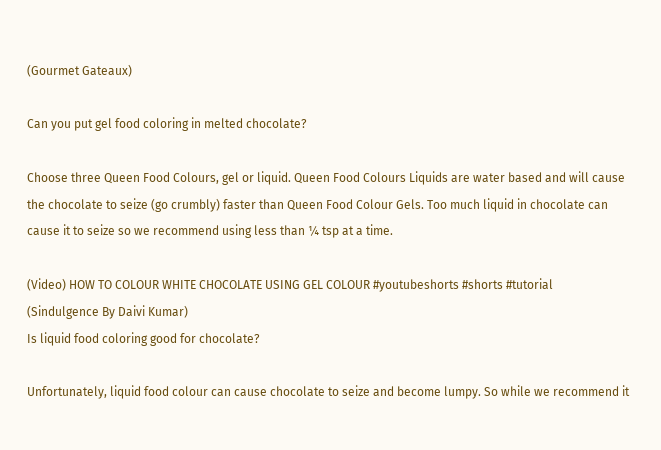(Gourmet Gateaux)

Can you put gel food coloring in melted chocolate?

Choose three Queen Food Colours, gel or liquid. Queen Food Colours Liquids are water based and will cause the chocolate to seize (go crumbly) faster than Queen Food Colour Gels. Too much liquid in chocolate can cause it to seize so we recommend using less than ¼ tsp at a time.

(Video) HOW TO COLOUR WHITE CHOCOLATE USING GEL COLOUR #youtubeshorts #shorts #tutorial
(Sindulgence By Daivi Kumar)
Is liquid food coloring good for chocolate?

Unfortunately, liquid food colour can cause chocolate to seize and become lumpy. So while we recommend it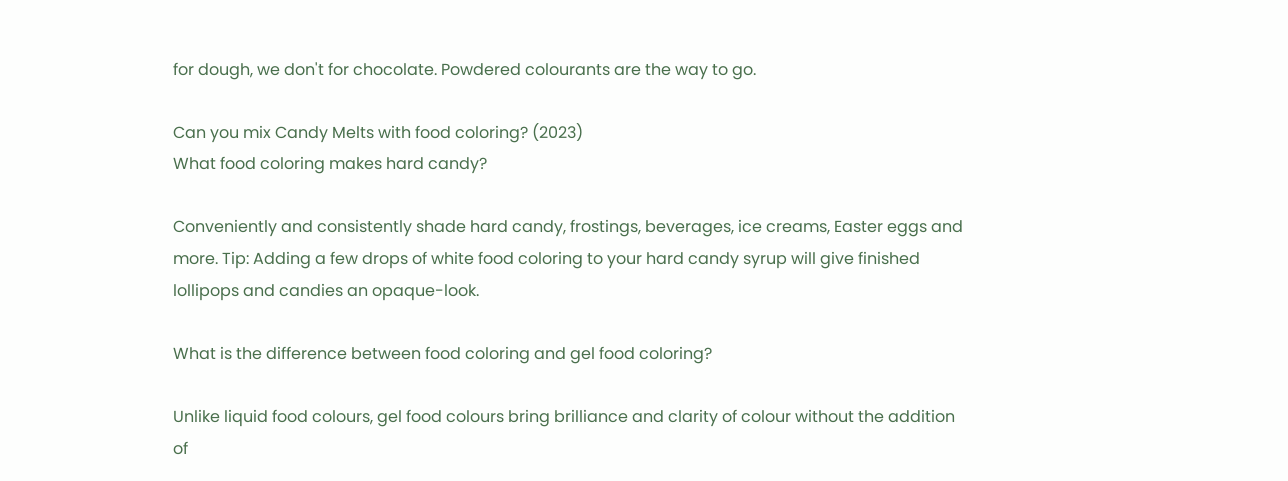for dough, we don't for chocolate. Powdered colourants are the way to go.

Can you mix Candy Melts with food coloring? (2023)
What food coloring makes hard candy?

Conveniently and consistently shade hard candy, frostings, beverages, ice creams, Easter eggs and more. Tip: Adding a few drops of white food coloring to your hard candy syrup will give finished lollipops and candies an opaque-look.

What is the difference between food coloring and gel food coloring?

Unlike liquid food colours, gel food colours bring brilliance and clarity of colour without the addition of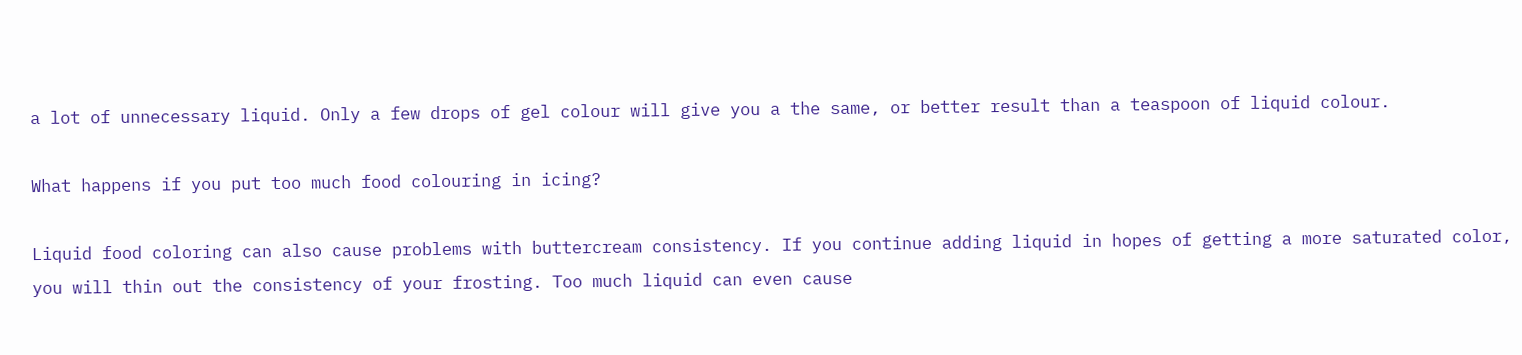a lot of unnecessary liquid. Only a few drops of gel colour will give you a the same, or better result than a teaspoon of liquid colour.

What happens if you put too much food colouring in icing?

Liquid food coloring can also cause problems with buttercream consistency. If you continue adding liquid in hopes of getting a more saturated color, you will thin out the consistency of your frosting. Too much liquid can even cause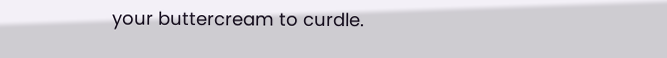your buttercream to curdle.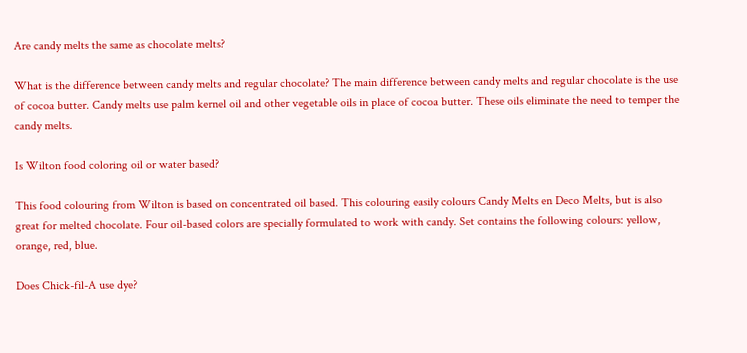Are candy melts the same as chocolate melts?

What is the difference between candy melts and regular chocolate? The main difference between candy melts and regular chocolate is the use of cocoa butter. Candy melts use palm kernel oil and other vegetable oils in place of cocoa butter. These oils eliminate the need to temper the candy melts.

Is Wilton food coloring oil or water based?

This food colouring from Wilton is based on concentrated oil based. This colouring easily colours Candy Melts en Deco Melts, but is also great for melted chocolate. Four oil-based colors are specially formulated to work with candy. Set contains the following colours: yellow, orange, red, blue.

Does Chick-fil-A use dye?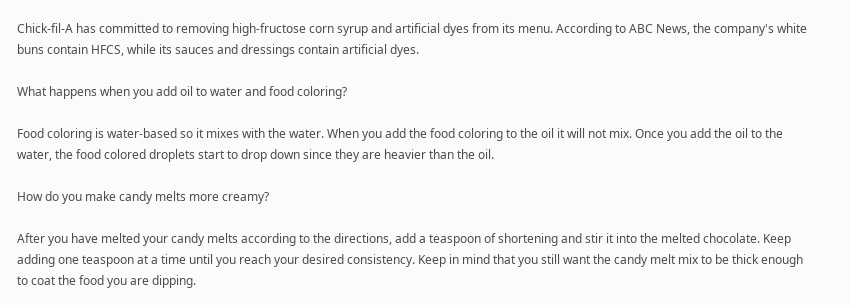Chick-fil-A has committed to removing high-fructose corn syrup and artificial dyes from its menu. According to ABC News, the company's white buns contain HFCS, while its sauces and dressings contain artificial dyes.

What happens when you add oil to water and food coloring?

Food coloring is water-based so it mixes with the water. When you add the food coloring to the oil it will not mix. Once you add the oil to the water, the food colored droplets start to drop down since they are heavier than the oil.

How do you make candy melts more creamy?

After you have melted your candy melts according to the directions, add a teaspoon of shortening and stir it into the melted chocolate. Keep adding one teaspoon at a time until you reach your desired consistency. Keep in mind that you still want the candy melt mix to be thick enough to coat the food you are dipping.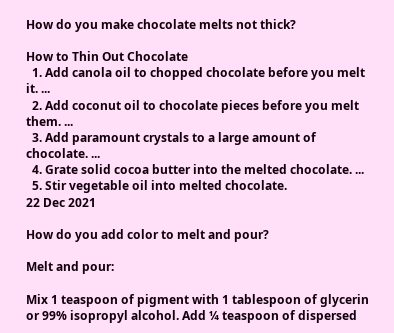How do you make chocolate melts not thick?

How to Thin Out Chocolate
  1. Add canola oil to chopped chocolate before you melt it. ...
  2. Add coconut oil to chocolate pieces before you melt them. ...
  3. Add paramount crystals to a large amount of chocolate. ...
  4. Grate solid cocoa butter into the melted chocolate. ...
  5. Stir vegetable oil into melted chocolate.
22 Dec 2021

How do you add color to melt and pour?

Melt and pour:

Mix 1 teaspoon of pigment with 1 tablespoon of glycerin or 99% isopropyl alcohol. Add ¼ teaspoon of dispersed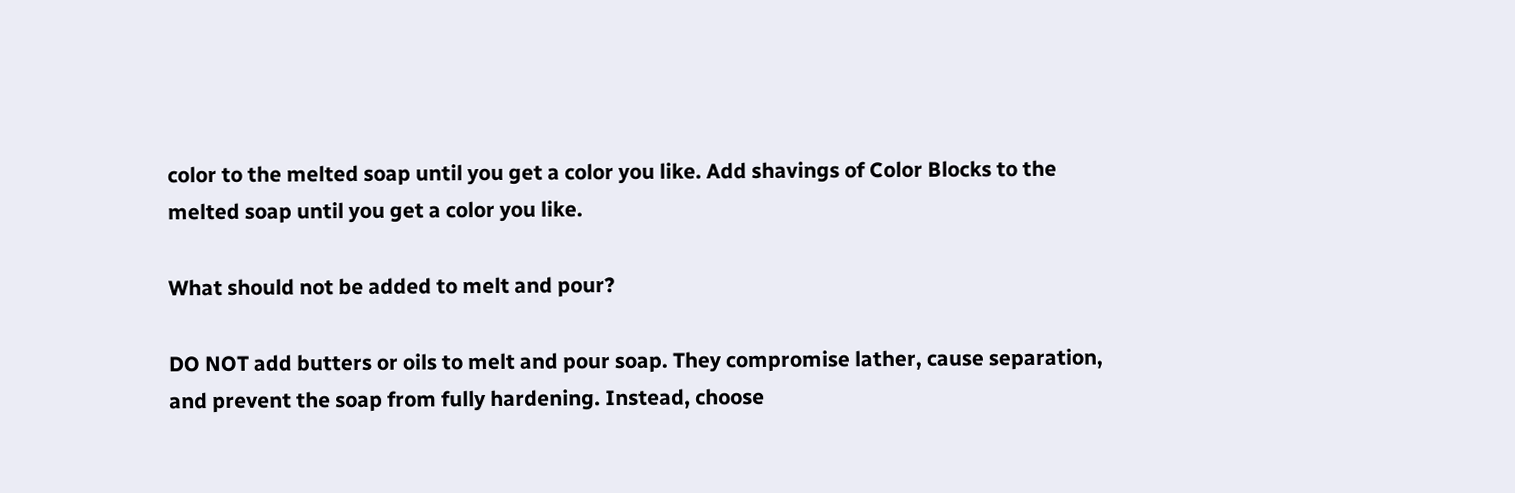color to the melted soap until you get a color you like. Add shavings of Color Blocks to the melted soap until you get a color you like.

What should not be added to melt and pour?

DO NOT add butters or oils to melt and pour soap. They compromise lather, cause separation, and prevent the soap from fully hardening. Instead, choose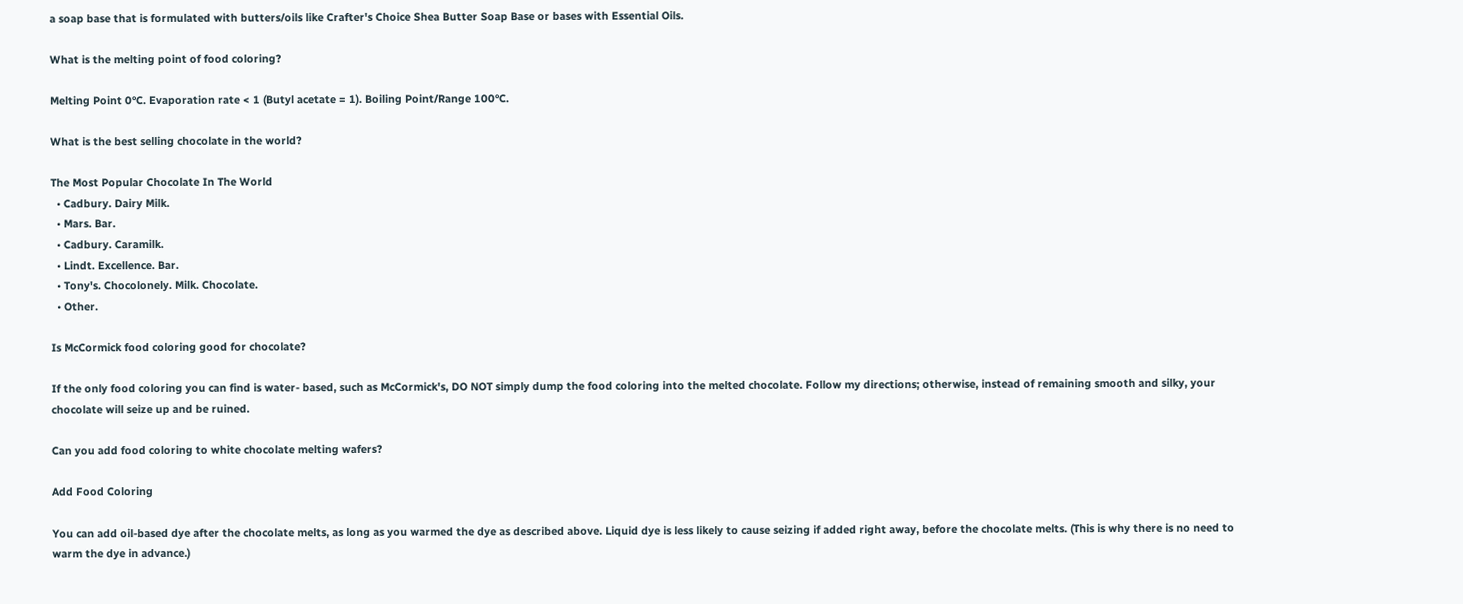a soap base that is formulated with butters/oils like Crafter's Choice Shea Butter Soap Base or bases with Essential Oils.

What is the melting point of food coloring?

Melting Point 0°C. Evaporation rate < 1 (Butyl acetate = 1). Boiling Point/Range 100°C.

What is the best selling chocolate in the world?

The Most Popular Chocolate In The World
  • Cadbury. Dairy Milk.
  • Mars. Bar.
  • Cadbury. Caramilk.
  • Lindt. Excellence. Bar.
  • Tony's. Chocolonely. Milk. Chocolate.
  • Other.

Is McCormick food coloring good for chocolate?

If the only food coloring you can find is water- based, such as McCormick's, DO NOT simply dump the food coloring into the melted chocolate. Follow my directions; otherwise, instead of remaining smooth and silky, your chocolate will seize up and be ruined.

Can you add food coloring to white chocolate melting wafers?

Add Food Coloring

You can add oil-based dye after the chocolate melts, as long as you warmed the dye as described above. Liquid dye is less likely to cause seizing if added right away, before the chocolate melts. (This is why there is no need to warm the dye in advance.)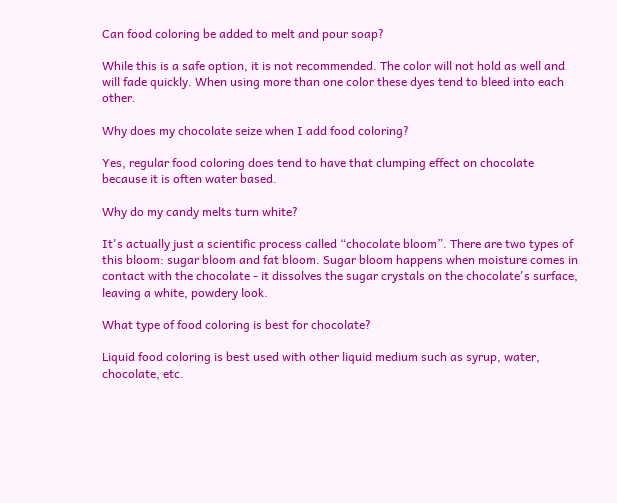Can food coloring be added to melt and pour soap?

While this is a safe option, it is not recommended. The color will not hold as well and will fade quickly. When using more than one color these dyes tend to bleed into each other.

Why does my chocolate seize when I add food coloring?

Yes, regular food coloring does tend to have that clumping effect on chocolate because it is often water based.

Why do my candy melts turn white?

It's actually just a scientific process called “chocolate bloom”. There are two types of this bloom: sugar bloom and fat bloom. Sugar bloom happens when moisture comes in contact with the chocolate - it dissolves the sugar crystals on the chocolate's surface, leaving a white, powdery look.

What type of food coloring is best for chocolate?

Liquid food coloring is best used with other liquid medium such as syrup, water, chocolate, etc.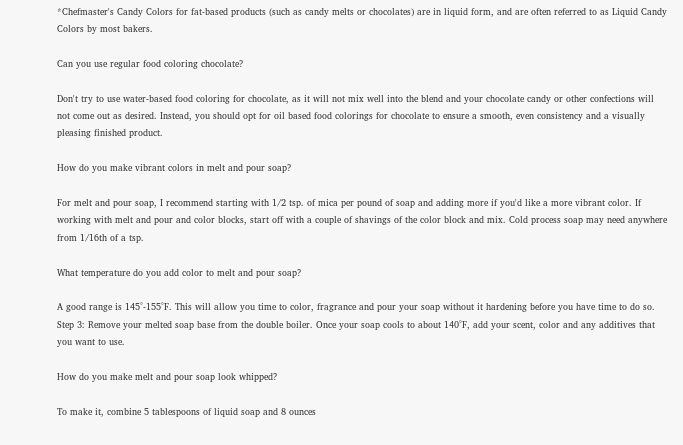*Chefmaster's Candy Colors for fat-based products (such as candy melts or chocolates) are in liquid form, and are often referred to as Liquid Candy Colors by most bakers.

Can you use regular food coloring chocolate?

Don't try to use water-based food coloring for chocolate, as it will not mix well into the blend and your chocolate candy or other confections will not come out as desired. Instead, you should opt for oil based food colorings for chocolate to ensure a smooth, even consistency and a visually pleasing finished product.

How do you make vibrant colors in melt and pour soap?

For melt and pour soap, I recommend starting with 1/2 tsp. of mica per pound of soap and adding more if you'd like a more vibrant color. If working with melt and pour and color blocks, start off with a couple of shavings of the color block and mix. Cold process soap may need anywhere from 1/16th of a tsp.

What temperature do you add color to melt and pour soap?

A good range is 145°-155°F. This will allow you time to color, fragrance and pour your soap without it hardening before you have time to do so. Step 3: Remove your melted soap base from the double boiler. Once your soap cools to about 140°F, add your scent, color and any additives that you want to use.

How do you make melt and pour soap look whipped?

To make it, combine 5 tablespoons of liquid soap and 8 ounces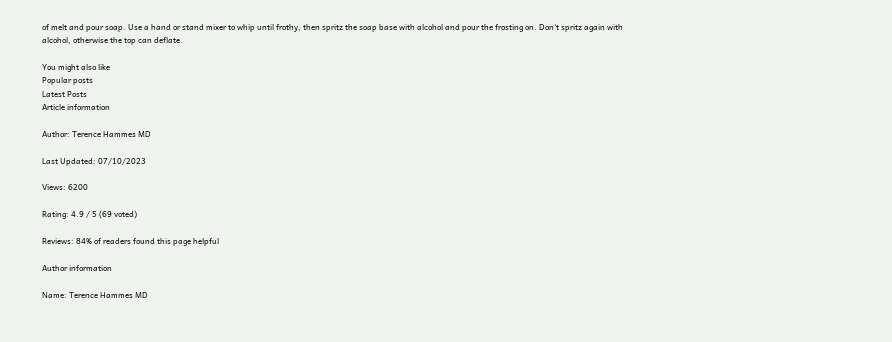of melt and pour soap. Use a hand or stand mixer to whip until frothy, then spritz the soap base with alcohol and pour the frosting on. Don't spritz again with alcohol, otherwise the top can deflate.

You might also like
Popular posts
Latest Posts
Article information

Author: Terence Hammes MD

Last Updated: 07/10/2023

Views: 6200

Rating: 4.9 / 5 (69 voted)

Reviews: 84% of readers found this page helpful

Author information

Name: Terence Hammes MD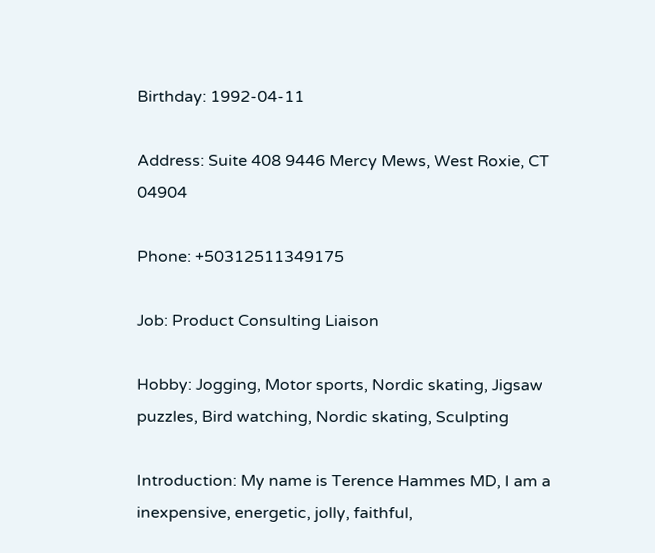Birthday: 1992-04-11

Address: Suite 408 9446 Mercy Mews, West Roxie, CT 04904

Phone: +50312511349175

Job: Product Consulting Liaison

Hobby: Jogging, Motor sports, Nordic skating, Jigsaw puzzles, Bird watching, Nordic skating, Sculpting

Introduction: My name is Terence Hammes MD, I am a inexpensive, energetic, jolly, faithful,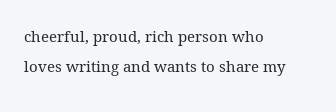cheerful, proud, rich person who loves writing and wants to share my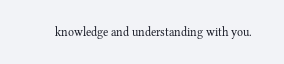knowledge and understanding with you.